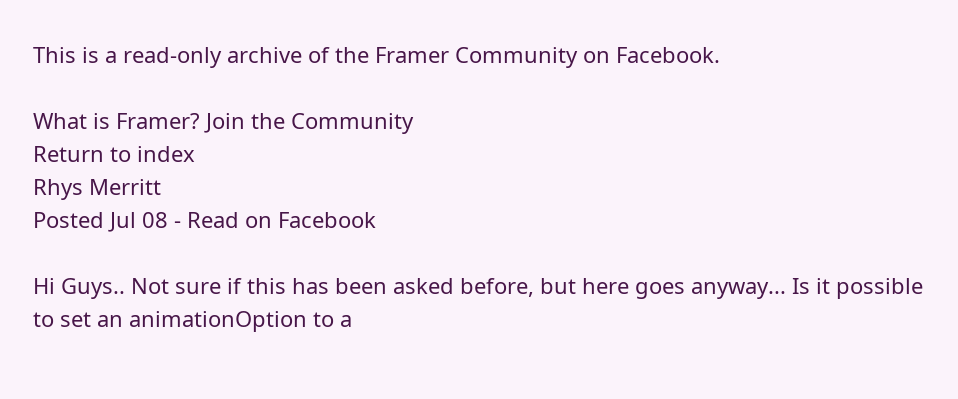This is a read-only archive of the Framer Community on Facebook.

What is Framer? Join the Community
Return to index
Rhys Merritt
Posted Jul 08 - Read on Facebook

Hi Guys.. Not sure if this has been asked before, but here goes anyway... Is it possible to set an animationOption to a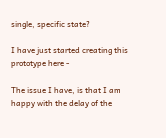single, specific state?

I have just started creating this prototype here -

The issue I have, is that I am happy with the delay of the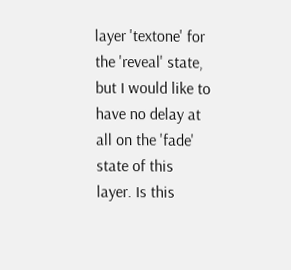layer 'textone' for the 'reveal' state, but I would like to have no delay at all on the 'fade' state of this layer. Is this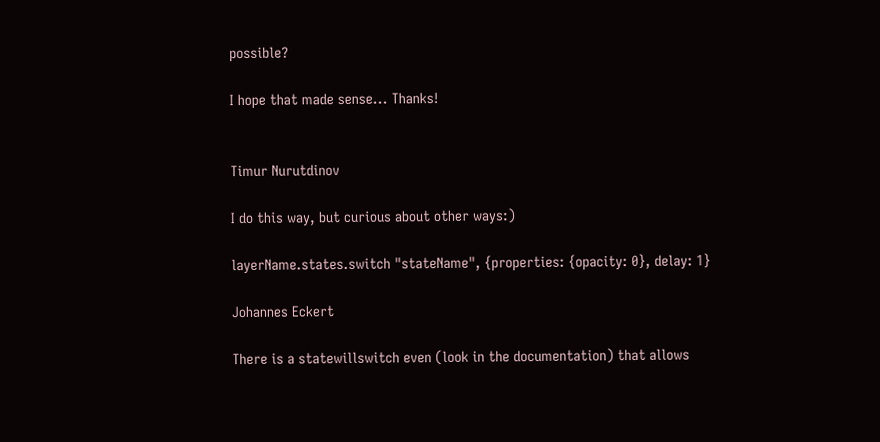possible?

I hope that made sense... Thanks!


Timur Nurutdinov

I do this way, but curious about other ways:)

layerName.states.switch "stateName", {properties: {opacity: 0}, delay: 1}

Johannes Eckert

There is a statewillswitch even (look in the documentation) that allows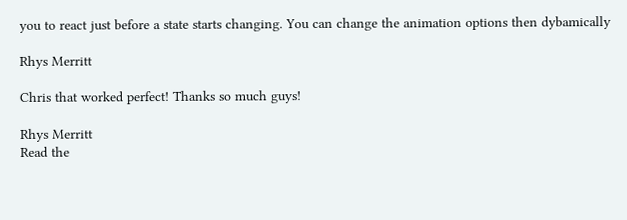you to react just before a state starts changing. You can change the animation options then dybamically

Rhys Merritt

Chris that worked perfect! Thanks so much guys!

Rhys Merritt
Read the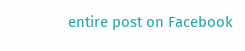entire post on Facebook